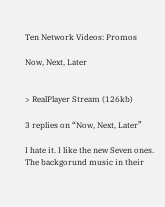Ten Network Videos: Promos

Now, Next, Later


> RealPlayer Stream (126kb)

3 replies on “Now, Next, Later”

I hate it. I like the new Seven ones. The backgorund music in their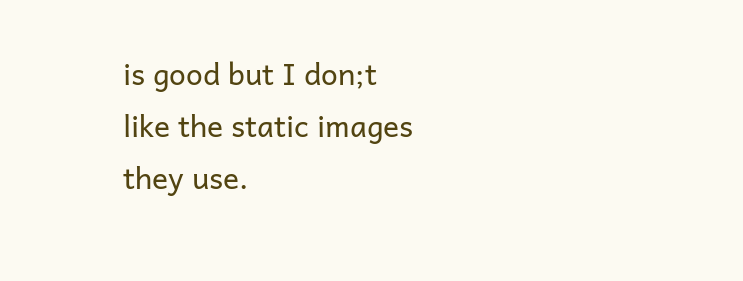is good but I don;t like the static images they use.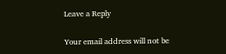Leave a Reply

Your email address will not be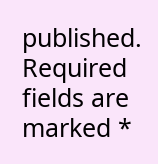published. Required fields are marked *